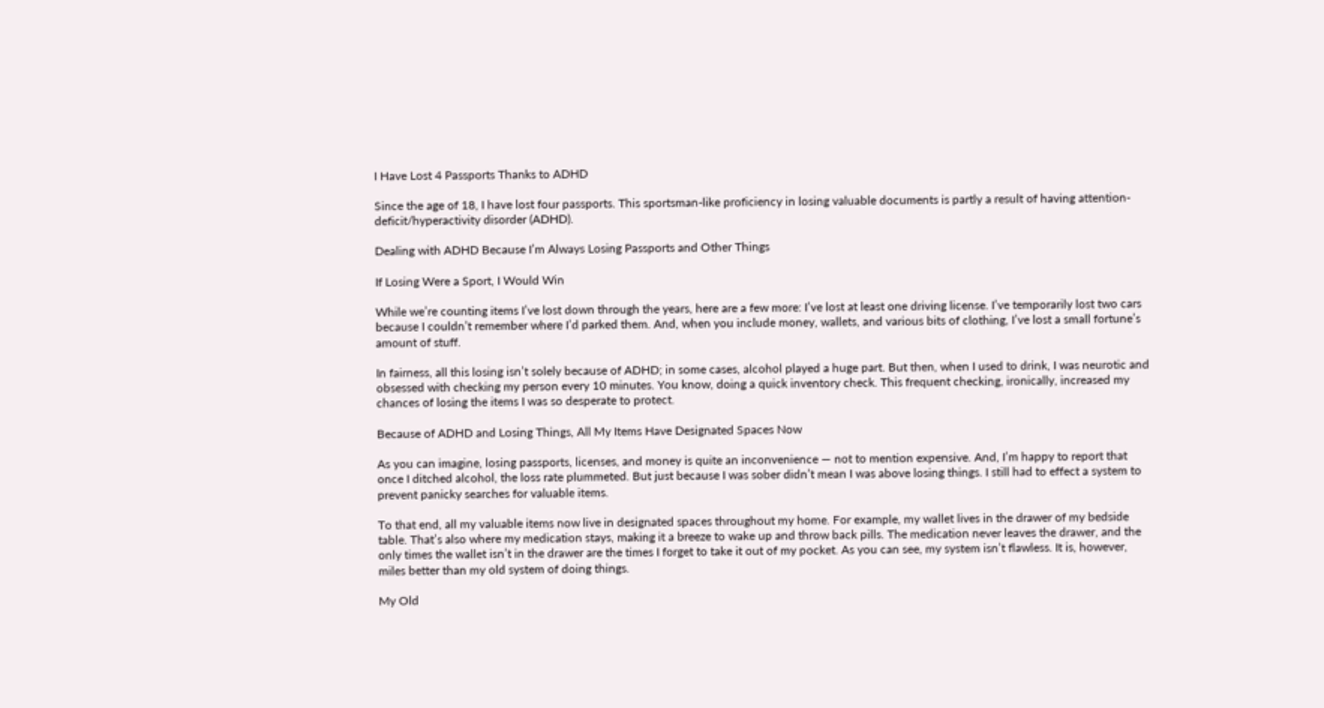I Have Lost 4 Passports Thanks to ADHD

Since the age of 18, I have lost four passports. This sportsman-like proficiency in losing valuable documents is partly a result of having attention-deficit/hyperactivity disorder (ADHD).

Dealing with ADHD Because I’m Always Losing Passports and Other Things

If Losing Were a Sport, I Would Win

While we’re counting items I’ve lost down through the years, here are a few more: I’ve lost at least one driving license. I’ve temporarily lost two cars because I couldn’t remember where I’d parked them. And, when you include money, wallets, and various bits of clothing, I’ve lost a small fortune’s amount of stuff.

In fairness, all this losing isn’t solely because of ADHD; in some cases, alcohol played a huge part. But then, when I used to drink, I was neurotic and obsessed with checking my person every 10 minutes. You know, doing a quick inventory check. This frequent checking, ironically, increased my chances of losing the items I was so desperate to protect.

Because of ADHD and Losing Things, All My Items Have Designated Spaces Now

As you can imagine, losing passports, licenses, and money is quite an inconvenience — not to mention expensive. And, I’m happy to report that once I ditched alcohol, the loss rate plummeted. But just because I was sober didn’t mean I was above losing things. I still had to effect a system to prevent panicky searches for valuable items.

To that end, all my valuable items now live in designated spaces throughout my home. For example, my wallet lives in the drawer of my bedside table. That’s also where my medication stays, making it a breeze to wake up and throw back pills. The medication never leaves the drawer, and the only times the wallet isn’t in the drawer are the times I forget to take it out of my pocket. As you can see, my system isn’t flawless. It is, however, miles better than my old system of doing things.

My Old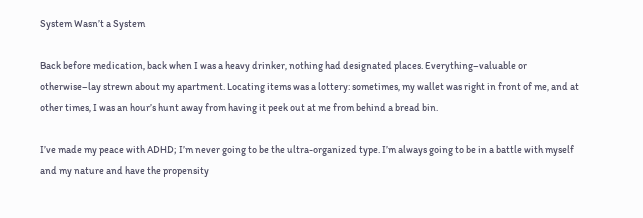System Wasn’t a System

Back before medication, back when I was a heavy drinker, nothing had designated places. Everything–valuable or otherwise–lay strewn about my apartment. Locating items was a lottery: sometimes, my wallet was right in front of me, and at other times, I was an hour’s hunt away from having it peek out at me from behind a bread bin.

I’ve made my peace with ADHD; I’m never going to be the ultra-organized type. I’m always going to be in a battle with myself and my nature and have the propensity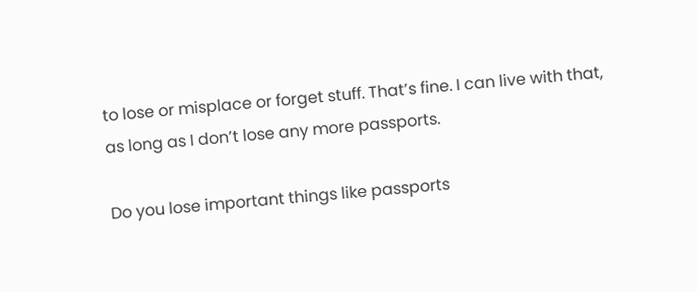to lose or misplace or forget stuff. That’s fine. I can live with that, as long as I don’t lose any more passports.

Do you lose important things like passports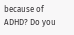because of ADHD? Do you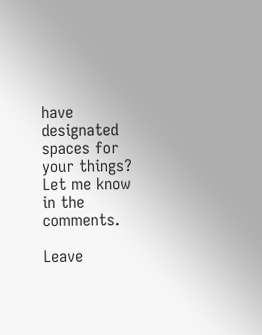have designated spaces for your things? Let me know in the comments.

Leave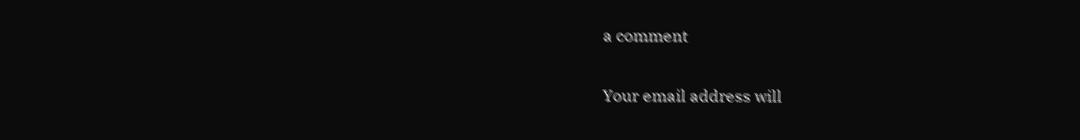a comment

Your email address will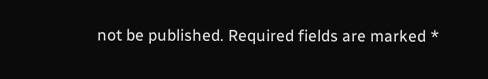not be published. Required fields are marked *